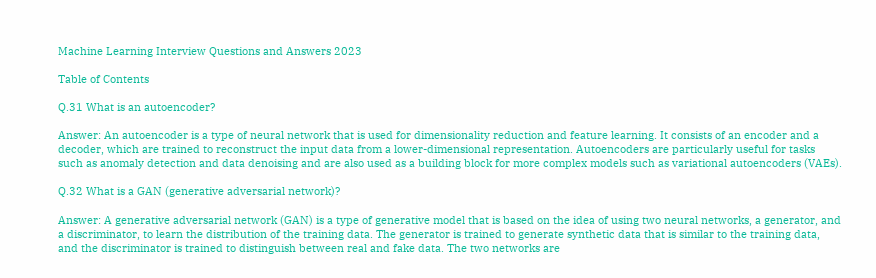Machine Learning Interview Questions and Answers 2023

Table of Contents

Q.31 What is an autoencoder?

Answer: An autoencoder is a type of neural network that is used for dimensionality reduction and feature learning. It consists of an encoder and a decoder, which are trained to reconstruct the input data from a lower-dimensional representation. Autoencoders are particularly useful for tasks such as anomaly detection and data denoising and are also used as a building block for more complex models such as variational autoencoders (VAEs).

Q.32 What is a GAN (generative adversarial network)?

Answer: A generative adversarial network (GAN) is a type of generative model that is based on the idea of using two neural networks, a generator, and a discriminator, to learn the distribution of the training data. The generator is trained to generate synthetic data that is similar to the training data, and the discriminator is trained to distinguish between real and fake data. The two networks are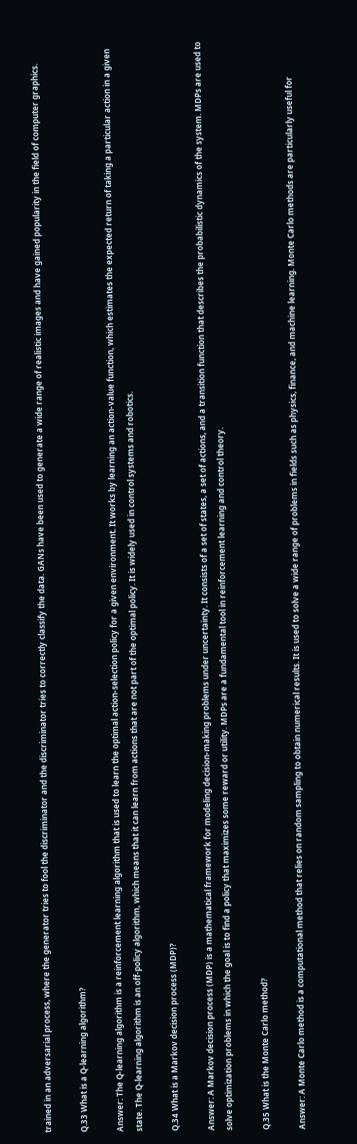trained in an adversarial process, where the generator tries to fool the discriminator and the discriminator tries to correctly classify the data. GANs have been used to generate a wide range of realistic images and have gained popularity in the field of computer graphics.

Q.33 What is a Q-learning algorithm?

Answer: The Q-learning algorithm is a reinforcement learning algorithm that is used to learn the optimal action-selection policy for a given environment. It works by learning an action-value function, which estimates the expected return of taking a particular action in a given state. The Q-learning algorithm is an off-policy algorithm, which means that it can learn from actions that are not part of the optimal policy. It is widely used in control systems and robotics.

Q.34 What is a Markov decision process (MDP)?

Answer: A Markov decision process (MDP) is a mathematical framework for modeling decision-making problems under uncertainty. It consists of a set of states, a set of actions, and a transition function that describes the probabilistic dynamics of the system. MDPs are used to solve optimization problems in which the goal is to find a policy that maximizes some reward or utility. MDPs are a fundamental tool in reinforcement learning and control theory.

Q.35 What is the Monte Carlo method?

Answer: A Monte Carlo method is a computational method that relies on random sampling to obtain numerical results. It is used to solve a wide range of problems in fields such as physics, finance, and machine learning. Monte Carlo methods are particularly useful for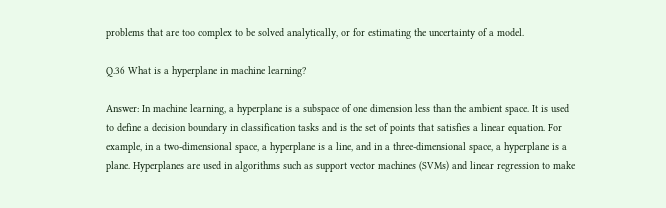problems that are too complex to be solved analytically, or for estimating the uncertainty of a model.

Q.36 What is a hyperplane in machine learning?

Answer: In machine learning, a hyperplane is a subspace of one dimension less than the ambient space. It is used to define a decision boundary in classification tasks and is the set of points that satisfies a linear equation. For example, in a two-dimensional space, a hyperplane is a line, and in a three-dimensional space, a hyperplane is a plane. Hyperplanes are used in algorithms such as support vector machines (SVMs) and linear regression to make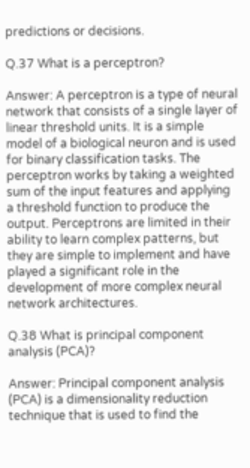predictions or decisions.

Q.37 What is a perceptron?

Answer: A perceptron is a type of neural network that consists of a single layer of linear threshold units. It is a simple model of a biological neuron and is used for binary classification tasks. The perceptron works by taking a weighted sum of the input features and applying a threshold function to produce the output. Perceptrons are limited in their ability to learn complex patterns, but they are simple to implement and have played a significant role in the development of more complex neural network architectures.

Q.38 What is principal component analysis (PCA)?

Answer: Principal component analysis (PCA) is a dimensionality reduction technique that is used to find the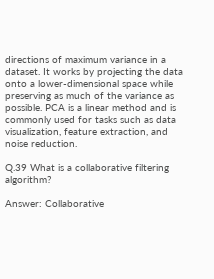directions of maximum variance in a dataset. It works by projecting the data onto a lower-dimensional space while preserving as much of the variance as possible. PCA is a linear method and is commonly used for tasks such as data visualization, feature extraction, and noise reduction.

Q.39 What is a collaborative filtering algorithm?

Answer: Collaborative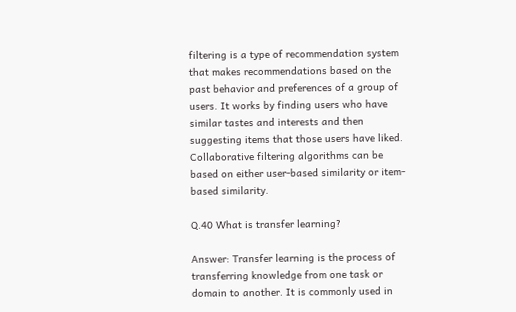filtering is a type of recommendation system that makes recommendations based on the past behavior and preferences of a group of users. It works by finding users who have similar tastes and interests and then suggesting items that those users have liked. Collaborative filtering algorithms can be based on either user-based similarity or item-based similarity.

Q.40 What is transfer learning?

Answer: Transfer learning is the process of transferring knowledge from one task or domain to another. It is commonly used in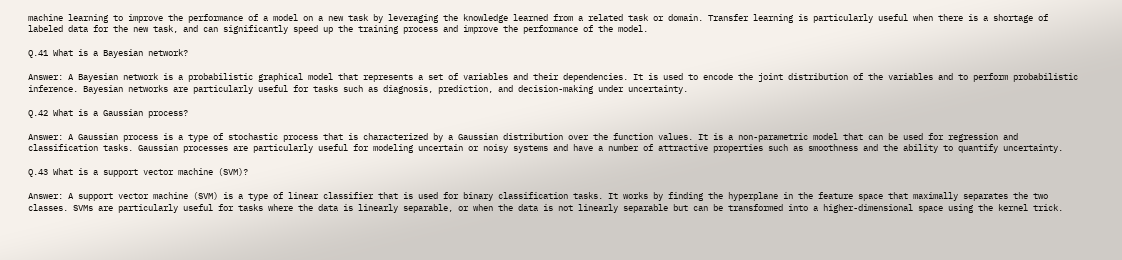machine learning to improve the performance of a model on a new task by leveraging the knowledge learned from a related task or domain. Transfer learning is particularly useful when there is a shortage of labeled data for the new task, and can significantly speed up the training process and improve the performance of the model.

Q.41 What is a Bayesian network?

Answer: A Bayesian network is a probabilistic graphical model that represents a set of variables and their dependencies. It is used to encode the joint distribution of the variables and to perform probabilistic inference. Bayesian networks are particularly useful for tasks such as diagnosis, prediction, and decision-making under uncertainty.

Q.42 What is a Gaussian process?

Answer: A Gaussian process is a type of stochastic process that is characterized by a Gaussian distribution over the function values. It is a non-parametric model that can be used for regression and classification tasks. Gaussian processes are particularly useful for modeling uncertain or noisy systems and have a number of attractive properties such as smoothness and the ability to quantify uncertainty.

Q.43 What is a support vector machine (SVM)?

Answer: A support vector machine (SVM) is a type of linear classifier that is used for binary classification tasks. It works by finding the hyperplane in the feature space that maximally separates the two classes. SVMs are particularly useful for tasks where the data is linearly separable, or when the data is not linearly separable but can be transformed into a higher-dimensional space using the kernel trick.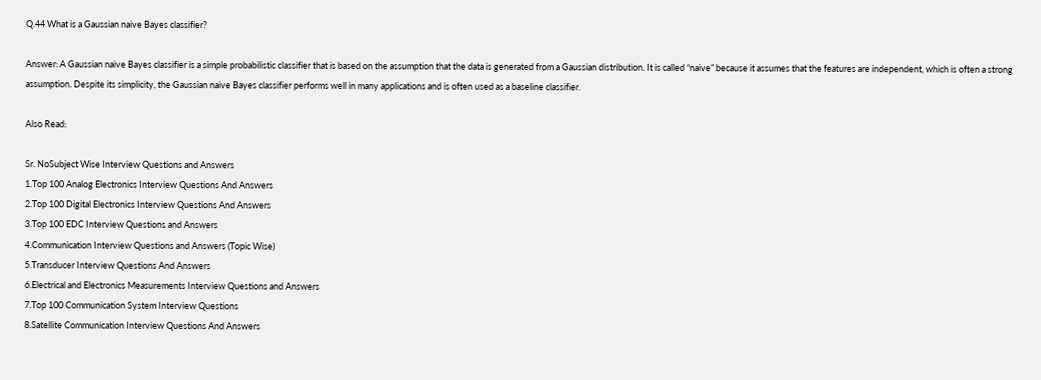Q.44 What is a Gaussian naive Bayes classifier?

Answer: A Gaussian naive Bayes classifier is a simple probabilistic classifier that is based on the assumption that the data is generated from a Gaussian distribution. It is called “naive” because it assumes that the features are independent, which is often a strong assumption. Despite its simplicity, the Gaussian naive Bayes classifier performs well in many applications and is often used as a baseline classifier.

Also Read:

Sr. NoSubject Wise Interview Questions and Answers
1.Top 100 Analog Electronics Interview Questions And Answers
2.Top 100 Digital Electronics Interview Questions And Answers
3.Top 100 EDC Interview Questions and Answers
4.Communication Interview Questions and Answers (Topic Wise)
5.Transducer Interview Questions And Answers
6.Electrical and Electronics Measurements Interview Questions and Answers
7.Top 100 Communication System Interview Questions
8.Satellite Communication Interview Questions And Answers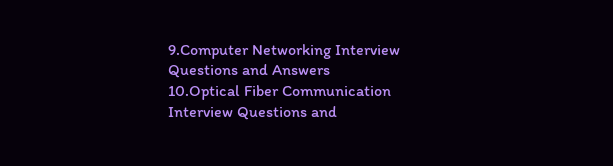9.Computer Networking Interview Questions and Answers
10.Optical Fiber Communication Interview Questions and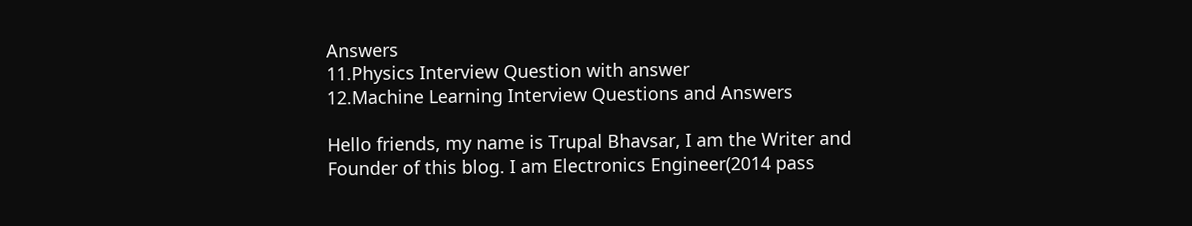Answers
11.Physics Interview Question with answer
12.Machine Learning Interview Questions and Answers

Hello friends, my name is Trupal Bhavsar, I am the Writer and Founder of this blog. I am Electronics Engineer(2014 pass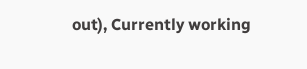out), Currently working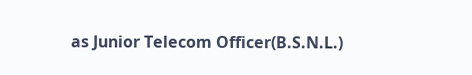as Junior Telecom Officer(B.S.N.L.)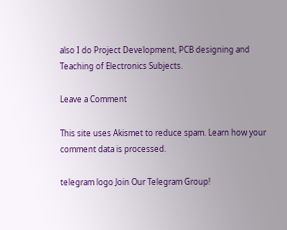also I do Project Development, PCB designing and Teaching of Electronics Subjects.

Leave a Comment

This site uses Akismet to reduce spam. Learn how your comment data is processed.

telegram logo Join Our Telegram Group!